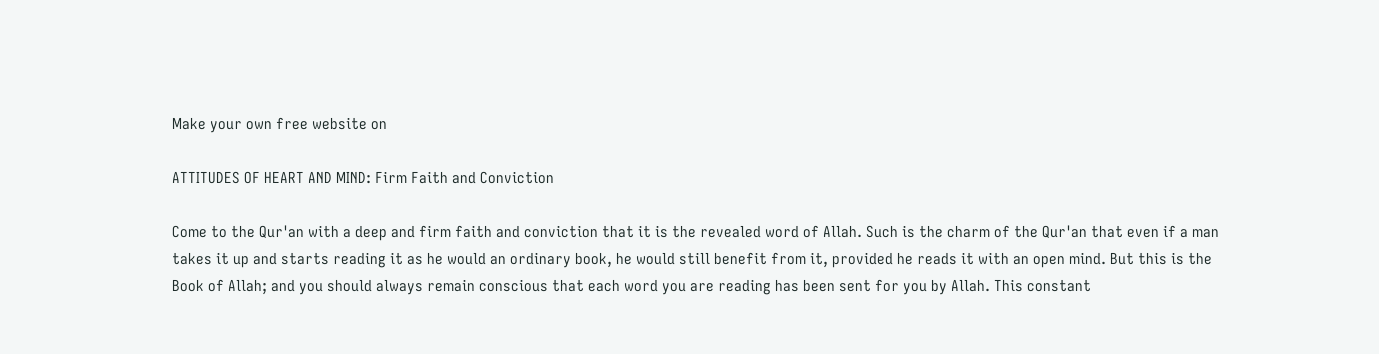Make your own free website on

ATTITUDES OF HEART AND MIND: Firm Faith and Conviction

Come to the Qur'an with a deep and firm faith and conviction that it is the revealed word of Allah. Such is the charm of the Qur'an that even if a man takes it up and starts reading it as he would an ordinary book, he would still benefit from it, provided he reads it with an open mind. But this is the Book of Allah; and you should always remain conscious that each word you are reading has been sent for you by Allah. This constant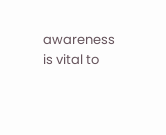awareness is vital to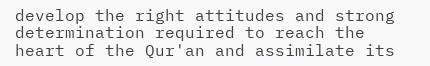develop the right attitudes and strong determination required to reach the heart of the Qur'an and assimilate its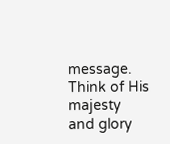message. Think of His majesty and glory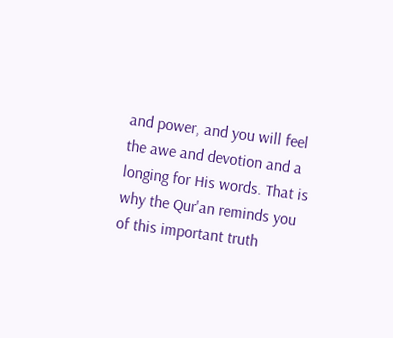and power, and you will feel the awe and devotion and a longing for His words. That is why the Qur'an reminds you of this important truth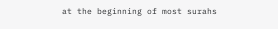at the beginning of most surahs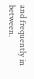and frequently in between.